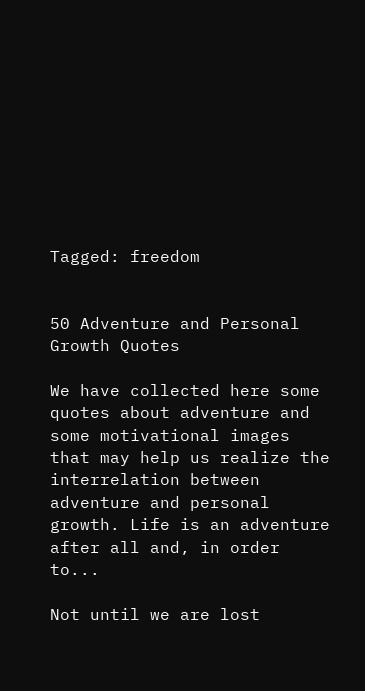Tagged: freedom


50 Adventure and Personal Growth Quotes

We have collected here some quotes about adventure and some motivational images that may help us realize the interrelation between adventure and personal growth. Life is an adventure after all and, in order to...

Not until we are lost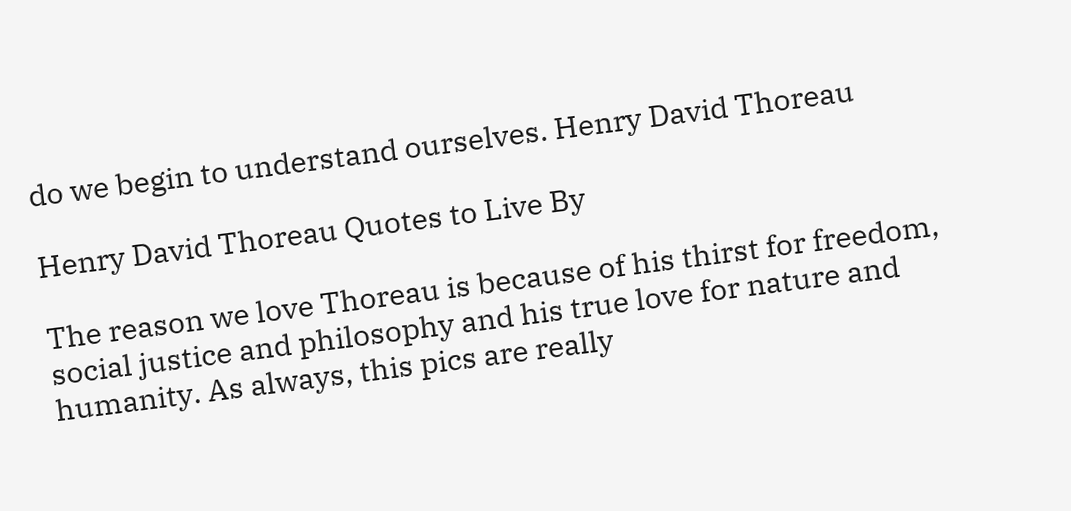do we begin to understand ourselves. Henry David Thoreau

Henry David Thoreau Quotes to Live By

The reason we love Thoreau is because of his thirst for freedom, social justice and philosophy and his true love for nature and humanity. As always, this pics are really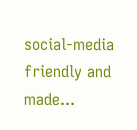social-media friendly and made...